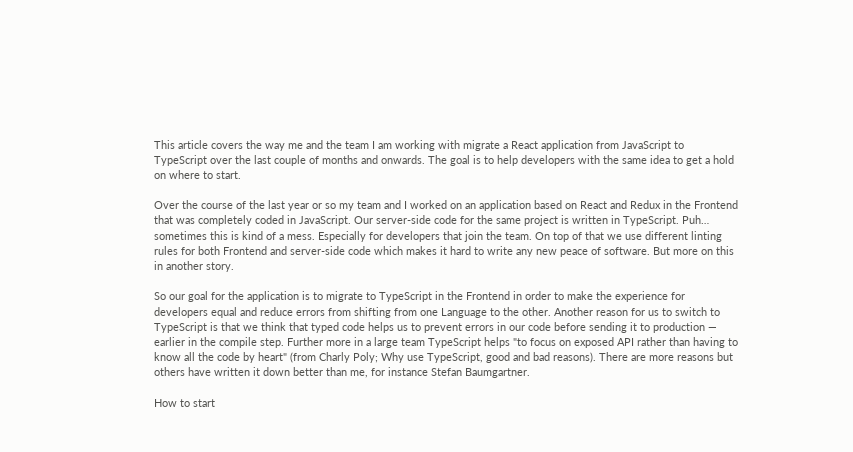This article covers the way me and the team I am working with migrate a React application from JavaScript to TypeScript over the last couple of months and onwards. The goal is to help developers with the same idea to get a hold on where to start.

Over the course of the last year or so my team and I worked on an application based on React and Redux in the Frontend that was completely coded in JavaScript. Our server-side code for the same project is written in TypeScript. Puh… sometimes this is kind of a mess. Especially for developers that join the team. On top of that we use different linting rules for both Frontend and server-side code which makes it hard to write any new peace of software. But more on this in another story.

So our goal for the application is to migrate to TypeScript in the Frontend in order to make the experience for developers equal and reduce errors from shifting from one Language to the other. Another reason for us to switch to TypeScript is that we think that typed code helps us to prevent errors in our code before sending it to production — earlier in the compile step. Further more in a large team TypeScript helps "to focus on exposed API rather than having to know all the code by heart" (from Charly Poly; Why use TypeScript, good and bad reasons). There are more reasons but others have written it down better than me, for instance Stefan Baumgartner.

How to start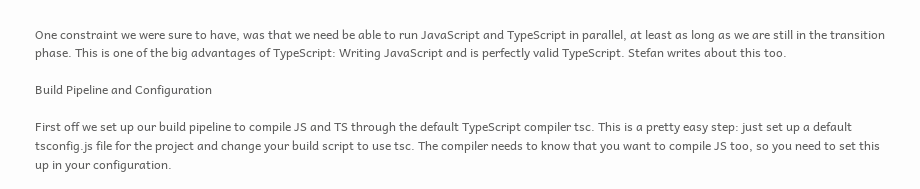One constraint we were sure to have, was that we need be able to run JavaScript and TypeScript in parallel, at least as long as we are still in the transition phase. This is one of the big advantages of TypeScript: Writing JavaScript and is perfectly valid TypeScript. Stefan writes about this too.

Build Pipeline and Configuration

First off we set up our build pipeline to compile JS and TS through the default TypeScript compiler tsc. This is a pretty easy step: just set up a default tsconfig.js file for the project and change your build script to use tsc. The compiler needs to know that you want to compile JS too, so you need to set this up in your configuration.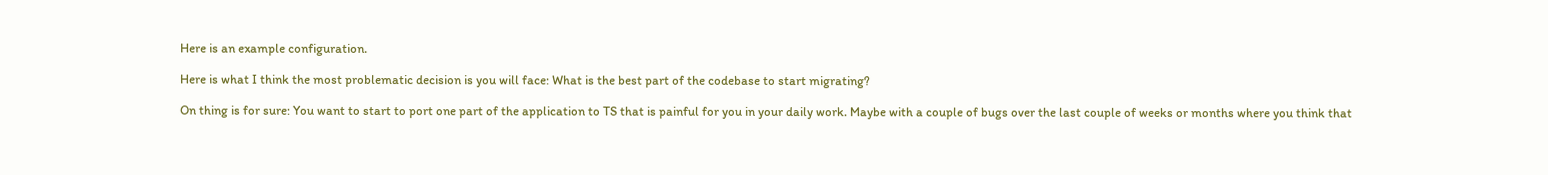Here is an example configuration.

Here is what I think the most problematic decision is you will face: What is the best part of the codebase to start migrating?

On thing is for sure: You want to start to port one part of the application to TS that is painful for you in your daily work. Maybe with a couple of bugs over the last couple of weeks or months where you think that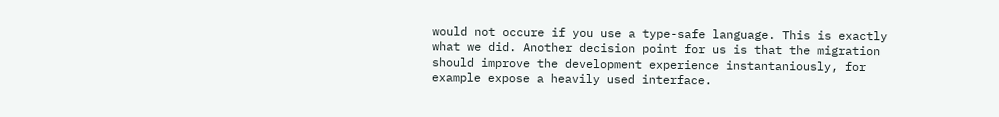would not occure if you use a type-safe language. This is exactly what we did. Another decision point for us is that the migration should improve the development experience instantaniously, for example expose a heavily used interface.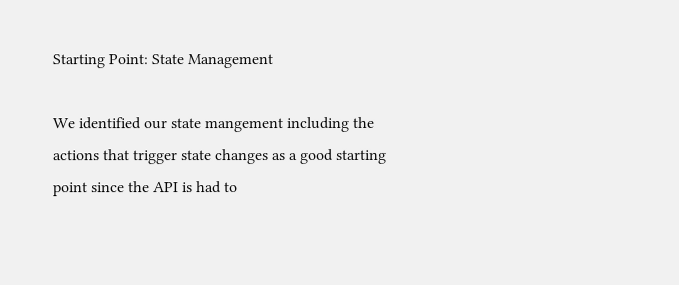Starting Point: State Management

We identified our state mangement including the actions that trigger state changes as a good starting point since the API is had to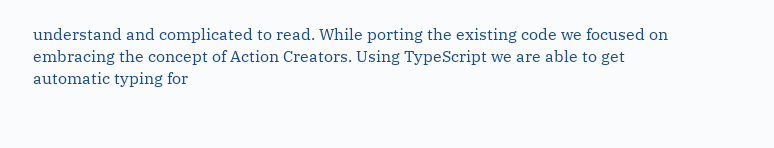understand and complicated to read. While porting the existing code we focused on embracing the concept of Action Creators. Using TypeScript we are able to get automatic typing for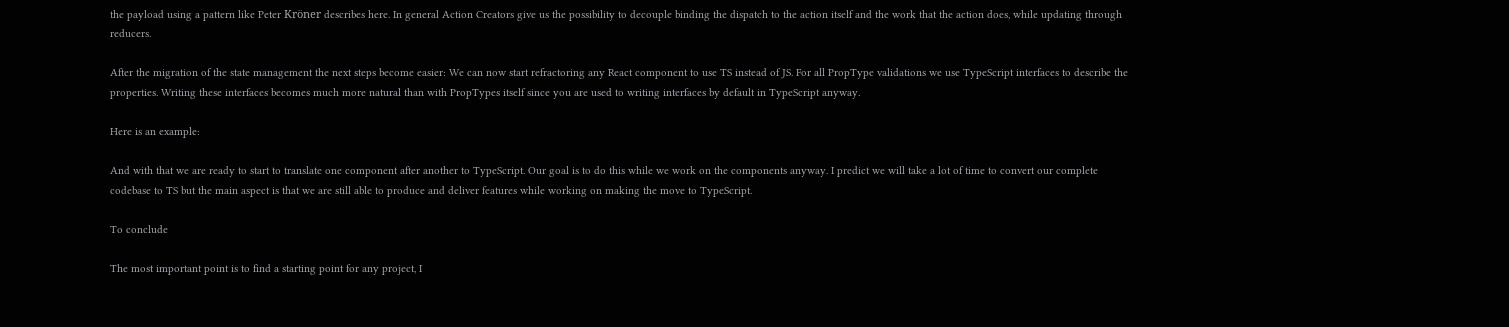the payload using a pattern like Peter Kröner describes here. In general Action Creators give us the possibility to decouple binding the dispatch to the action itself and the work that the action does, while updating through reducers.

After the migration of the state management the next steps become easier: We can now start refractoring any React component to use TS instead of JS. For all PropType validations we use TypeScript interfaces to describe the properties. Writing these interfaces becomes much more natural than with PropTypes itself since you are used to writing interfaces by default in TypeScript anyway.

Here is an example:

And with that we are ready to start to translate one component after another to TypeScript. Our goal is to do this while we work on the components anyway. I predict we will take a lot of time to convert our complete codebase to TS but the main aspect is that we are still able to produce and deliver features while working on making the move to TypeScript.

To conclude

The most important point is to find a starting point for any project, I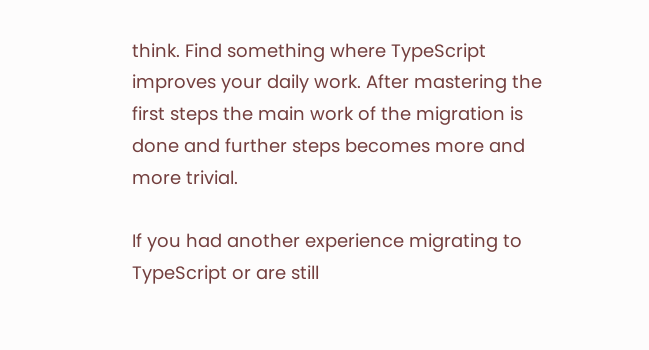think. Find something where TypeScript improves your daily work. After mastering the first steps the main work of the migration is done and further steps becomes more and more trivial.

If you had another experience migrating to TypeScript or are still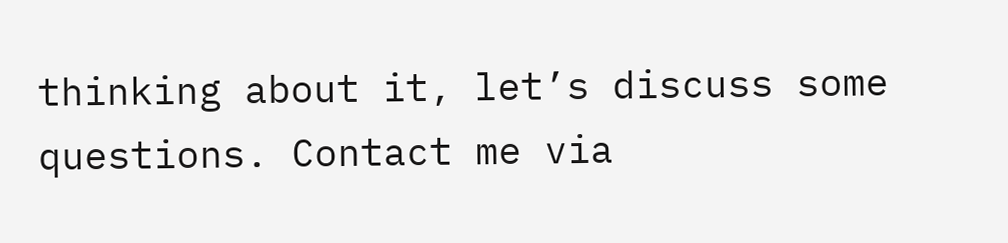thinking about it, let’s discuss some questions. Contact me via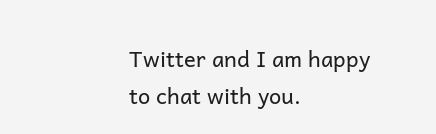Twitter and I am happy to chat with you.